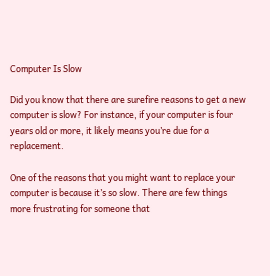Computer Is Slow

Did you know that there are surefire reasons to get a new computer is slow? For instance, if your computer is four years old or more, it likely means you’re due for a replacement.

One of the reasons that you might want to replace your computer is because it’s so slow. There are few things more frustrating for someone that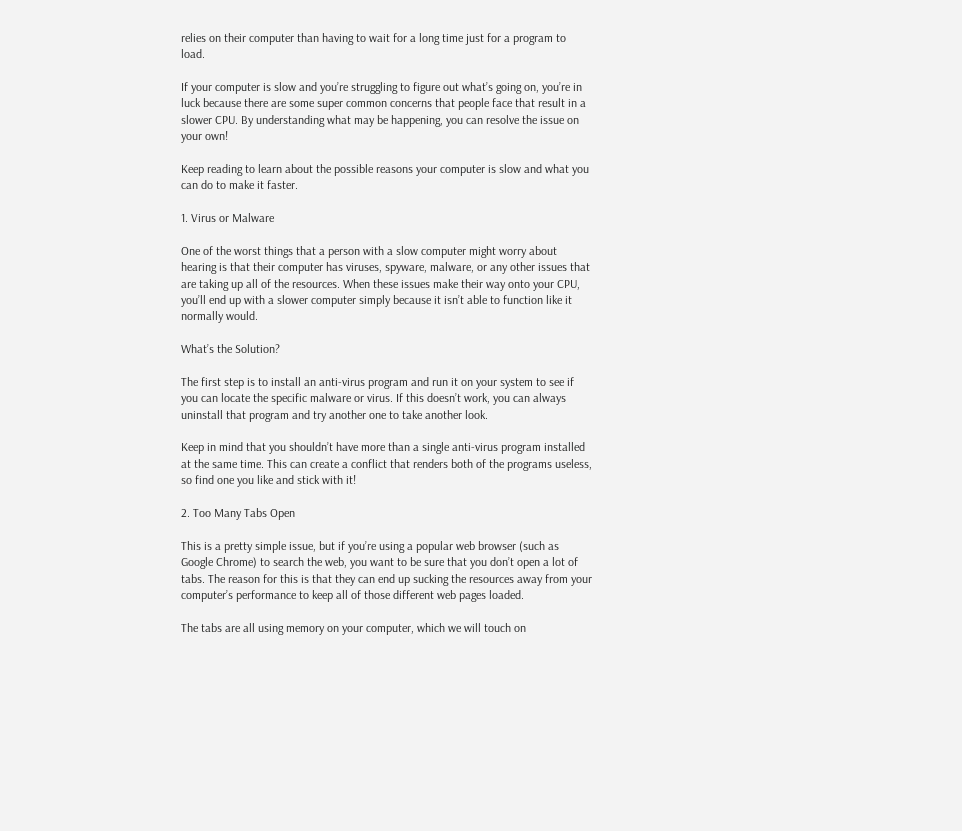relies on their computer than having to wait for a long time just for a program to load.

If your computer is slow and you’re struggling to figure out what’s going on, you’re in luck because there are some super common concerns that people face that result in a slower CPU. By understanding what may be happening, you can resolve the issue on your own!

Keep reading to learn about the possible reasons your computer is slow and what you can do to make it faster.

1. Virus or Malware

One of the worst things that a person with a slow computer might worry about hearing is that their computer has viruses, spyware, malware, or any other issues that are taking up all of the resources. When these issues make their way onto your CPU, you’ll end up with a slower computer simply because it isn’t able to function like it normally would.

What’s the Solution?

The first step is to install an anti-virus program and run it on your system to see if you can locate the specific malware or virus. If this doesn’t work, you can always uninstall that program and try another one to take another look.

Keep in mind that you shouldn’t have more than a single anti-virus program installed at the same time. This can create a conflict that renders both of the programs useless, so find one you like and stick with it!

2. Too Many Tabs Open

This is a pretty simple issue, but if you’re using a popular web browser (such as Google Chrome) to search the web, you want to be sure that you don’t open a lot of tabs. The reason for this is that they can end up sucking the resources away from your computer’s performance to keep all of those different web pages loaded.

The tabs are all using memory on your computer, which we will touch on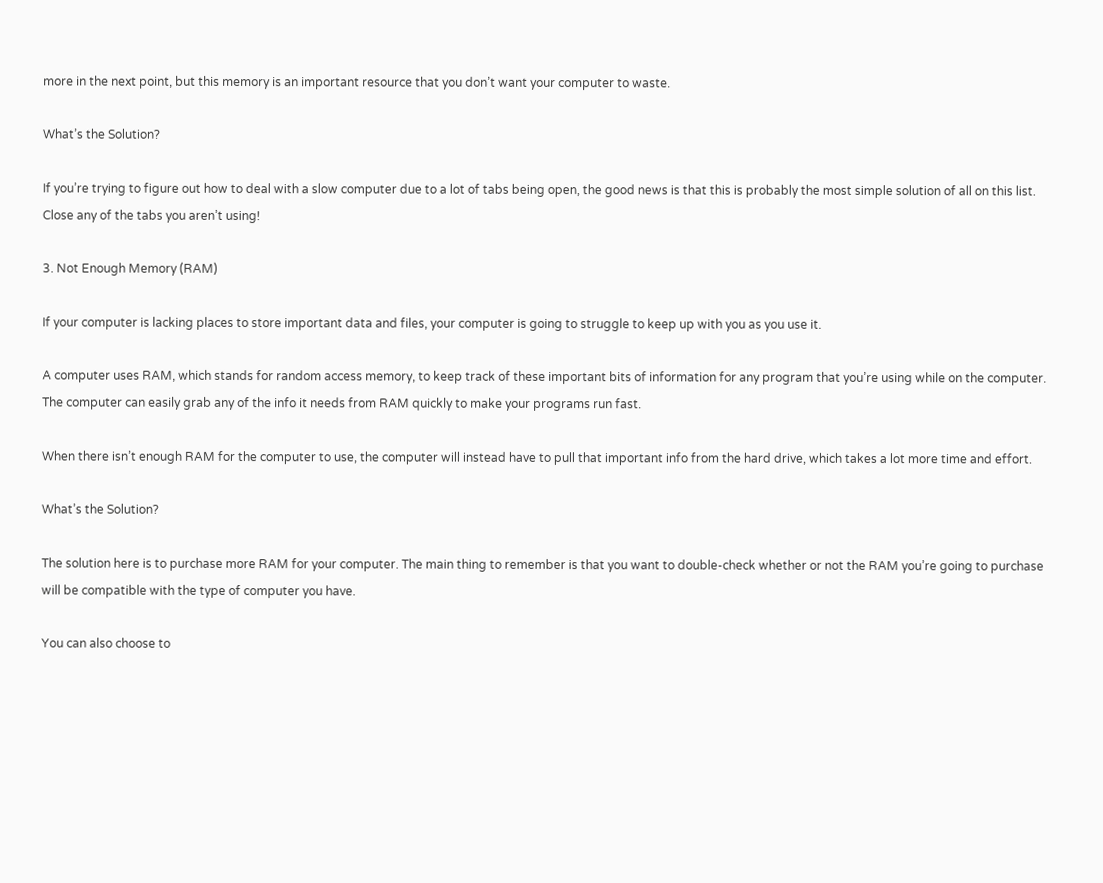more in the next point, but this memory is an important resource that you don’t want your computer to waste.

What’s the Solution?

If you’re trying to figure out how to deal with a slow computer due to a lot of tabs being open, the good news is that this is probably the most simple solution of all on this list. Close any of the tabs you aren’t using!

3. Not Enough Memory (RAM)

If your computer is lacking places to store important data and files, your computer is going to struggle to keep up with you as you use it.

A computer uses RAM, which stands for random access memory, to keep track of these important bits of information for any program that you’re using while on the computer. The computer can easily grab any of the info it needs from RAM quickly to make your programs run fast.

When there isn’t enough RAM for the computer to use, the computer will instead have to pull that important info from the hard drive, which takes a lot more time and effort.

What’s the Solution?

The solution here is to purchase more RAM for your computer. The main thing to remember is that you want to double-check whether or not the RAM you’re going to purchase will be compatible with the type of computer you have.

You can also choose to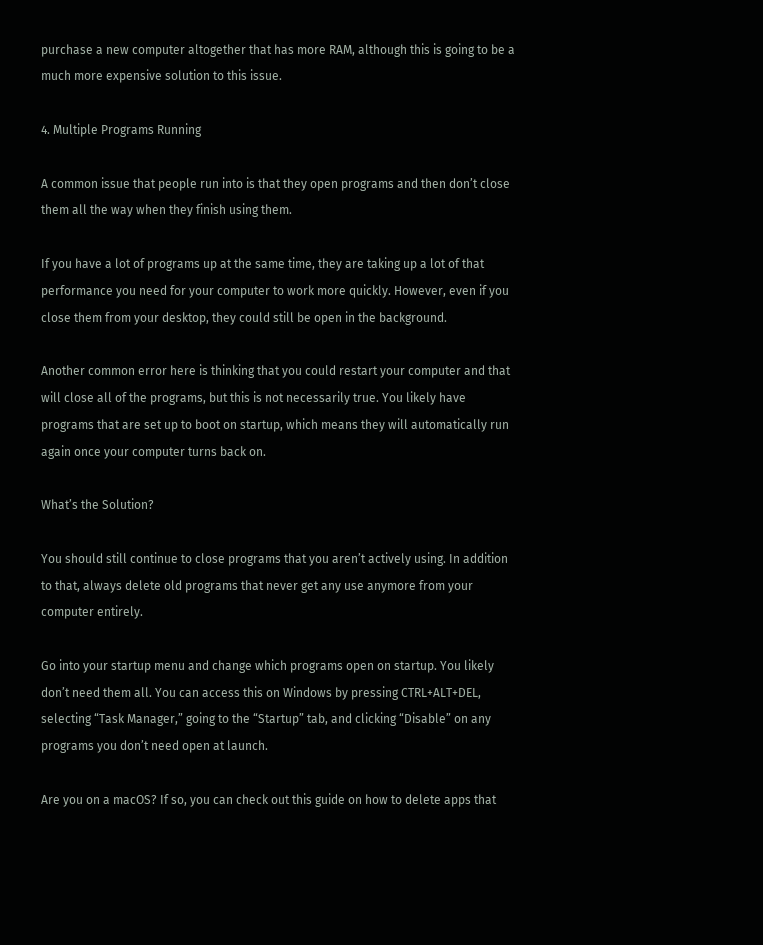purchase a new computer altogether that has more RAM, although this is going to be a much more expensive solution to this issue.

4. Multiple Programs Running

A common issue that people run into is that they open programs and then don’t close them all the way when they finish using them.

If you have a lot of programs up at the same time, they are taking up a lot of that performance you need for your computer to work more quickly. However, even if you close them from your desktop, they could still be open in the background.

Another common error here is thinking that you could restart your computer and that will close all of the programs, but this is not necessarily true. You likely have programs that are set up to boot on startup, which means they will automatically run again once your computer turns back on.

What’s the Solution?

You should still continue to close programs that you aren’t actively using. In addition to that, always delete old programs that never get any use anymore from your computer entirely.

Go into your startup menu and change which programs open on startup. You likely don’t need them all. You can access this on Windows by pressing CTRL+ALT+DEL, selecting “Task Manager,” going to the “Startup” tab, and clicking “Disable” on any programs you don’t need open at launch.

Are you on a macOS? If so, you can check out this guide on how to delete apps that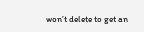won’t delete to get an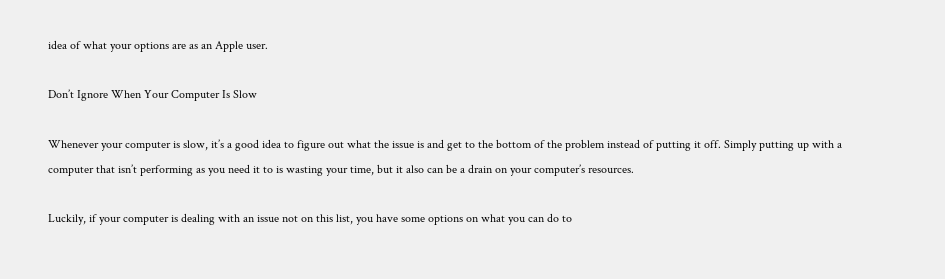idea of what your options are as an Apple user.

Don’t Ignore When Your Computer Is Slow

Whenever your computer is slow, it’s a good idea to figure out what the issue is and get to the bottom of the problem instead of putting it off. Simply putting up with a computer that isn’t performing as you need it to is wasting your time, but it also can be a drain on your computer’s resources.

Luckily, if your computer is dealing with an issue not on this list, you have some options on what you can do to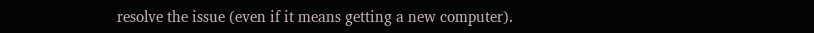resolve the issue (even if it means getting a new computer).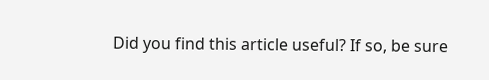Did you find this article useful? If so, be sure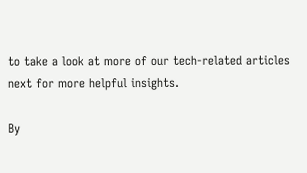to take a look at more of our tech-related articles next for more helpful insights.

By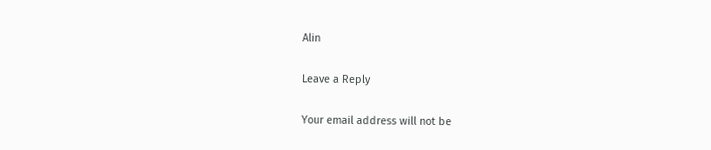Alin

Leave a Reply

Your email address will not be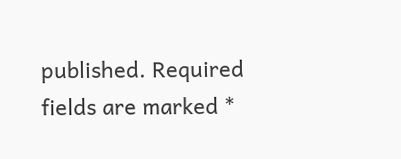published. Required fields are marked *